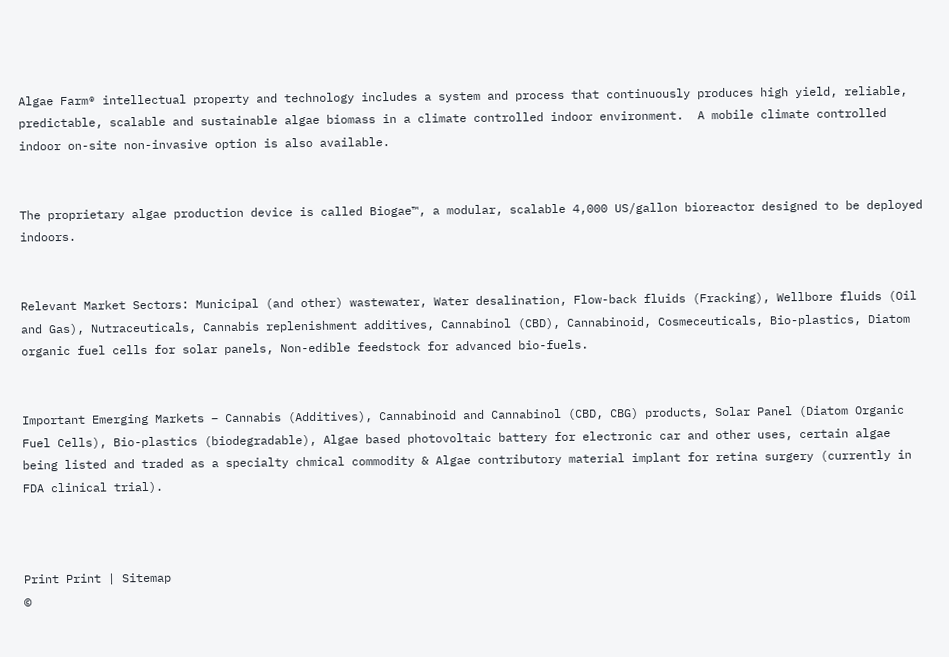Algae Farm® intellectual property and technology includes a system and process that continuously produces high yield, reliable, predictable, scalable and sustainable algae biomass in a climate controlled indoor environment.  A mobile climate controlled indoor on-site non-invasive option is also available.


The proprietary algae production device is called Biogae™, a modular, scalable 4,000 US/gallon bioreactor designed to be deployed indoors.


Relevant Market Sectors: Municipal (and other) wastewater, Water desalination, Flow-back fluids (Fracking), Wellbore fluids (Oil and Gas), Nutraceuticals, Cannabis replenishment additives, Cannabinol (CBD), Cannabinoid, Cosmeceuticals, Bio-plastics, Diatom organic fuel cells for solar panels, Non-edible feedstock for advanced bio-fuels.


Important Emerging Markets – Cannabis (Additives), Cannabinoid and Cannabinol (CBD, CBG) products, Solar Panel (Diatom Organic Fuel Cells), Bio-plastics (biodegradable), Algae based photovoltaic battery for electronic car and other uses, certain algae being listed and traded as a specialty chmical commodity & Algae contributory material implant for retina surgery (currently in FDA clinical trial).



Print Print | Sitemap
©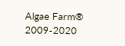Algae Farm® 2009-2020